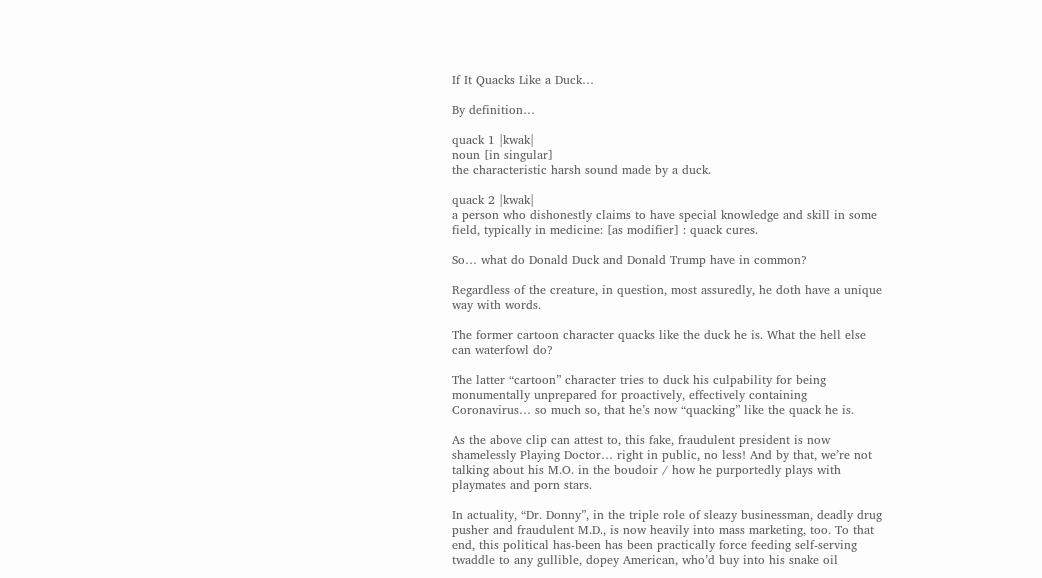If It Quacks Like a Duck…

By definition…

quack 1 |kwak|
noun [in singular]
the characteristic harsh sound made by a duck.

quack 2 |kwak|
a person who dishonestly claims to have special knowledge and skill in some field, typically in medicine: [as modifier] : quack cures.

So… what do Donald Duck and Donald Trump have in common?

Regardless of the creature, in question, most assuredly, he doth have a unique way with words.

The former cartoon character quacks like the duck he is. What the hell else can waterfowl do?

The latter “cartoon” character tries to duck his culpability for being monumentally unprepared for proactively, effectively containing Coronavirus… so much so, that he’s now “quacking” like the quack he is.

As the above clip can attest to, this fake, fraudulent president is now shamelessly Playing Doctor… right in public, no less! And by that, we’re not talking about his M.O. in the boudoir / how he purportedly plays with playmates and porn stars.

In actuality, “Dr. Donny”, in the triple role of sleazy businessman, deadly drug pusher and fraudulent M.D., is now heavily into mass marketing, too. To that end, this political has-been has been practically force feeding self-serving twaddle to any gullible, dopey American, who’d buy into his snake oil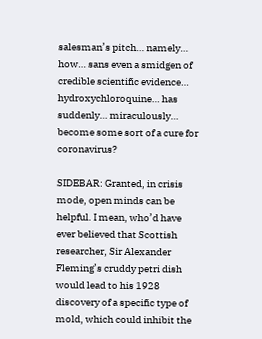salesman’s pitch… namely… how… sans even a smidgen of credible scientific evidence… hydroxychloroquine… has suddenly… miraculously… become some sort of a cure for coronavirus?

SIDEBAR: Granted, in crisis mode, open minds can be helpful. I mean, who’d have ever believed that Scottish researcher, Sir Alexander Fleming’s cruddy petri dish would lead to his 1928 discovery of a specific type of mold, which could inhibit the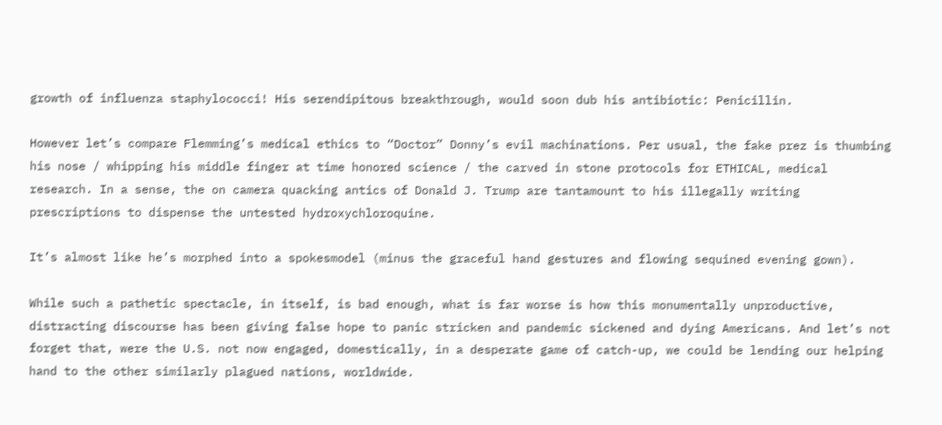growth of influenza staphylococci! His serendipitous breakthrough, would soon dub his antibiotic: Penicillin.

However let’s compare Flemming’s medical ethics to “Doctor” Donny’s evil machinations. Per usual, the fake prez is thumbing his nose / whipping his middle finger at time honored science / the carved in stone protocols for ETHICAL, medical research. In a sense, the on camera quacking antics of Donald J. Trump are tantamount to his illegally writing prescriptions to dispense the untested hydroxychloroquine.

It’s almost like he’s morphed into a spokesmodel (minus the graceful hand gestures and flowing sequined evening gown).

While such a pathetic spectacle, in itself, is bad enough, what is far worse is how this monumentally unproductive, distracting discourse has been giving false hope to panic stricken and pandemic sickened and dying Americans. And let’s not forget that, were the U.S. not now engaged, domestically, in a desperate game of catch-up, we could be lending our helping hand to the other similarly plagued nations, worldwide.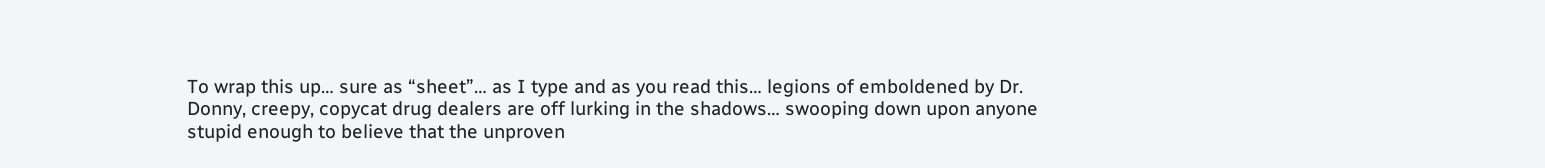To wrap this up… sure as “sheet”… as I type and as you read this… legions of emboldened by Dr. Donny, creepy, copycat drug dealers are off lurking in the shadows… swooping down upon anyone stupid enough to believe that the unproven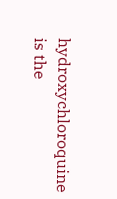hydroxychloroquine is the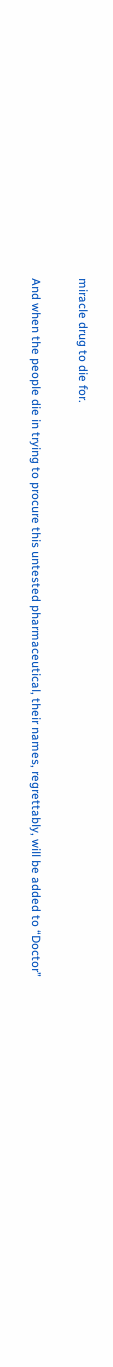miracle drug to die for.

And when the people die in trying to procure this untested pharmaceutical, their names, regrettably, will be added to “Doctor”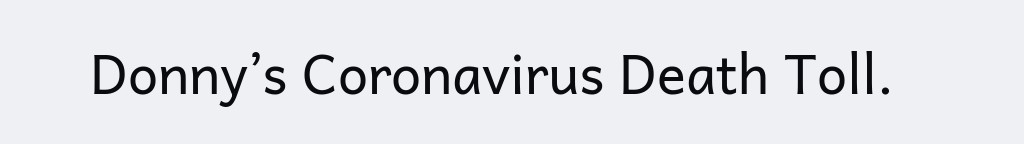Donny’s Coronavirus Death Toll.